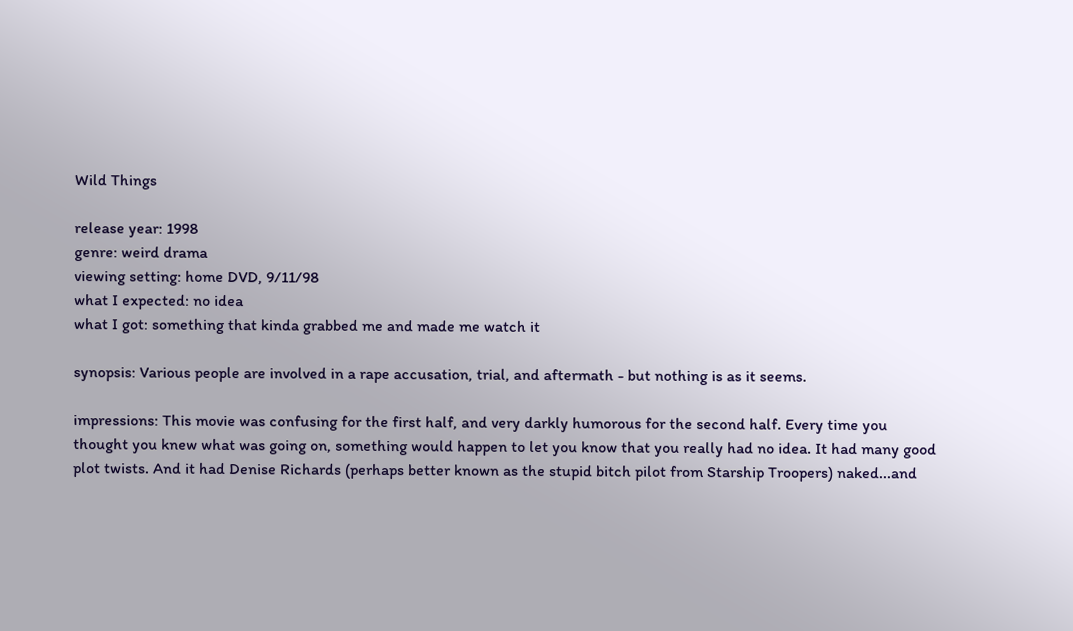Wild Things

release year: 1998
genre: weird drama
viewing setting: home DVD, 9/11/98
what I expected: no idea
what I got: something that kinda grabbed me and made me watch it

synopsis: Various people are involved in a rape accusation, trial, and aftermath - but nothing is as it seems.

impressions: This movie was confusing for the first half, and very darkly humorous for the second half. Every time you thought you knew what was going on, something would happen to let you know that you really had no idea. It had many good plot twists. And it had Denise Richards (perhaps better known as the stupid bitch pilot from Starship Troopers) naked...and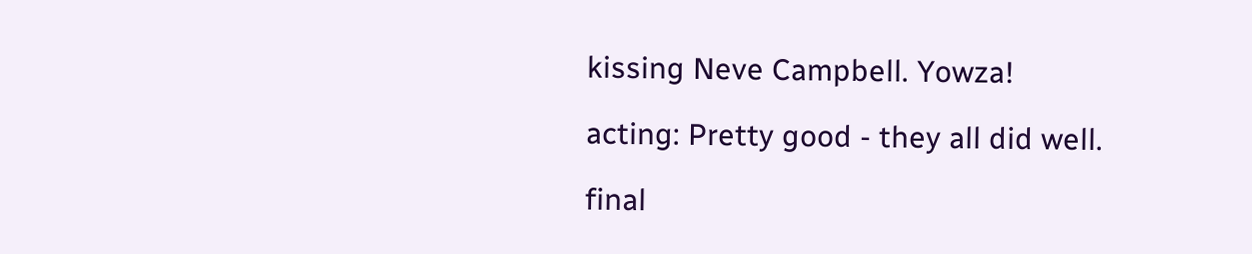kissing Neve Campbell. Yowza!

acting: Pretty good - they all did well.

final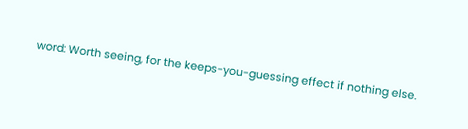word: Worth seeing, for the keeps-you-guessing effect if nothing else.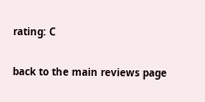rating: C

back to the main reviews page